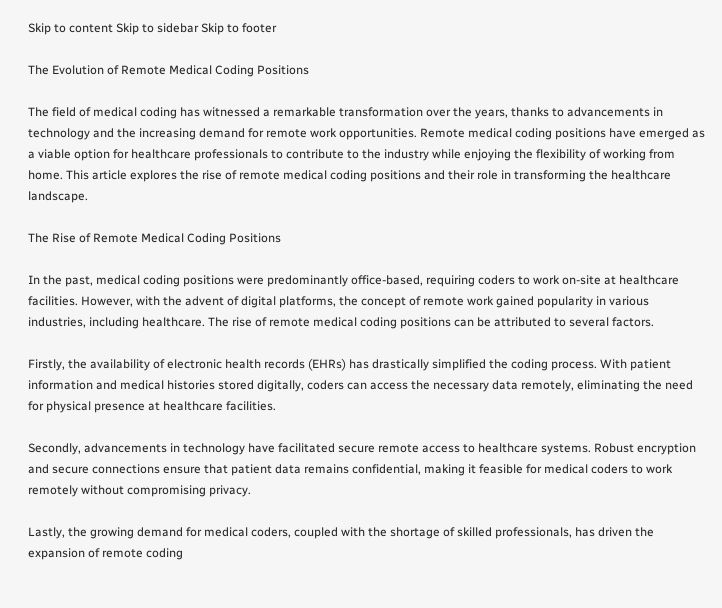Skip to content Skip to sidebar Skip to footer

The Evolution of Remote Medical Coding Positions

The field of medical coding has witnessed a remarkable transformation over the years, thanks to advancements in technology and the increasing demand for remote work opportunities. Remote medical coding positions have emerged as a viable option for healthcare professionals to contribute to the industry while enjoying the flexibility of working from home. This article explores the rise of remote medical coding positions and their role in transforming the healthcare landscape.

The Rise of Remote Medical Coding Positions

In the past, medical coding positions were predominantly office-based, requiring coders to work on-site at healthcare facilities. However, with the advent of digital platforms, the concept of remote work gained popularity in various industries, including healthcare. The rise of remote medical coding positions can be attributed to several factors.

Firstly, the availability of electronic health records (EHRs) has drastically simplified the coding process. With patient information and medical histories stored digitally, coders can access the necessary data remotely, eliminating the need for physical presence at healthcare facilities.

Secondly, advancements in technology have facilitated secure remote access to healthcare systems. Robust encryption and secure connections ensure that patient data remains confidential, making it feasible for medical coders to work remotely without compromising privacy.

Lastly, the growing demand for medical coders, coupled with the shortage of skilled professionals, has driven the expansion of remote coding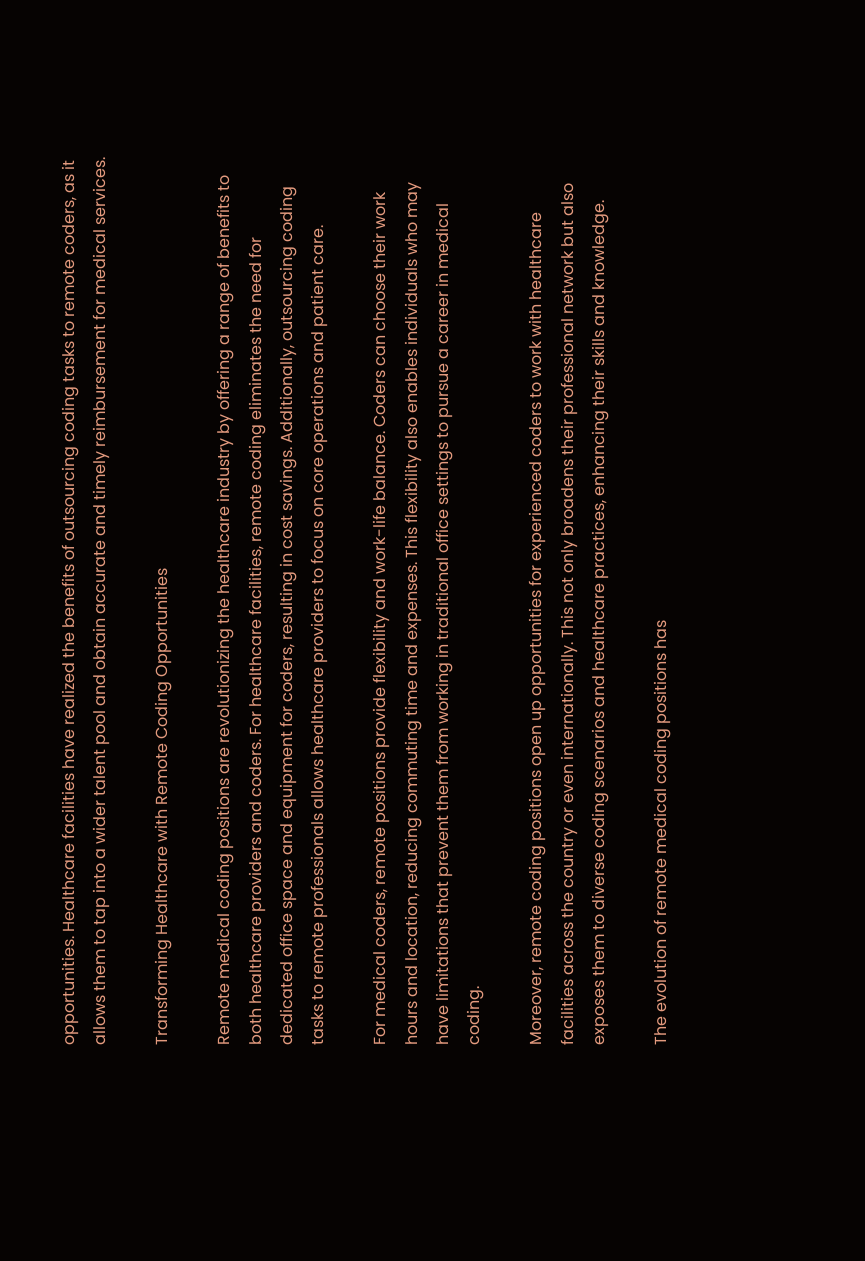opportunities. Healthcare facilities have realized the benefits of outsourcing coding tasks to remote coders, as it allows them to tap into a wider talent pool and obtain accurate and timely reimbursement for medical services.

Transforming Healthcare with Remote Coding Opportunities

Remote medical coding positions are revolutionizing the healthcare industry by offering a range of benefits to both healthcare providers and coders. For healthcare facilities, remote coding eliminates the need for dedicated office space and equipment for coders, resulting in cost savings. Additionally, outsourcing coding tasks to remote professionals allows healthcare providers to focus on core operations and patient care.

For medical coders, remote positions provide flexibility and work-life balance. Coders can choose their work hours and location, reducing commuting time and expenses. This flexibility also enables individuals who may have limitations that prevent them from working in traditional office settings to pursue a career in medical coding.

Moreover, remote coding positions open up opportunities for experienced coders to work with healthcare facilities across the country or even internationally. This not only broadens their professional network but also exposes them to diverse coding scenarios and healthcare practices, enhancing their skills and knowledge.

The evolution of remote medical coding positions has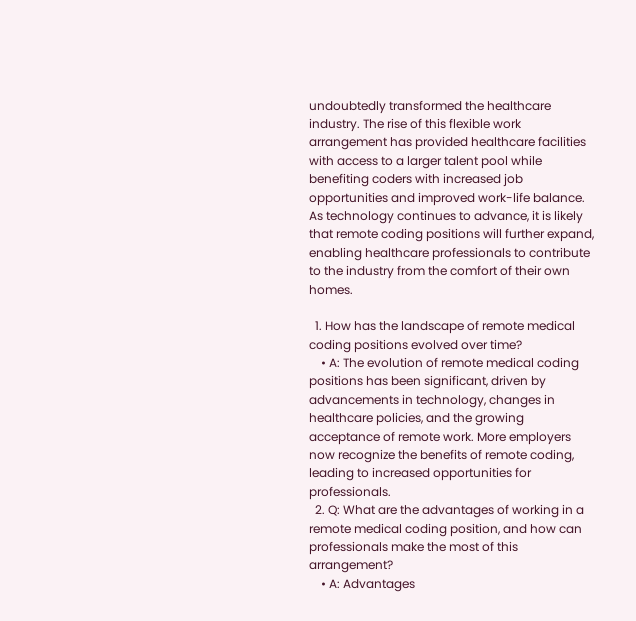undoubtedly transformed the healthcare industry. The rise of this flexible work arrangement has provided healthcare facilities with access to a larger talent pool while benefiting coders with increased job opportunities and improved work-life balance. As technology continues to advance, it is likely that remote coding positions will further expand, enabling healthcare professionals to contribute to the industry from the comfort of their own homes.

  1. How has the landscape of remote medical coding positions evolved over time?
    • A: The evolution of remote medical coding positions has been significant, driven by advancements in technology, changes in healthcare policies, and the growing acceptance of remote work. More employers now recognize the benefits of remote coding, leading to increased opportunities for professionals.
  2. Q: What are the advantages of working in a remote medical coding position, and how can professionals make the most of this arrangement?
    • A: Advantages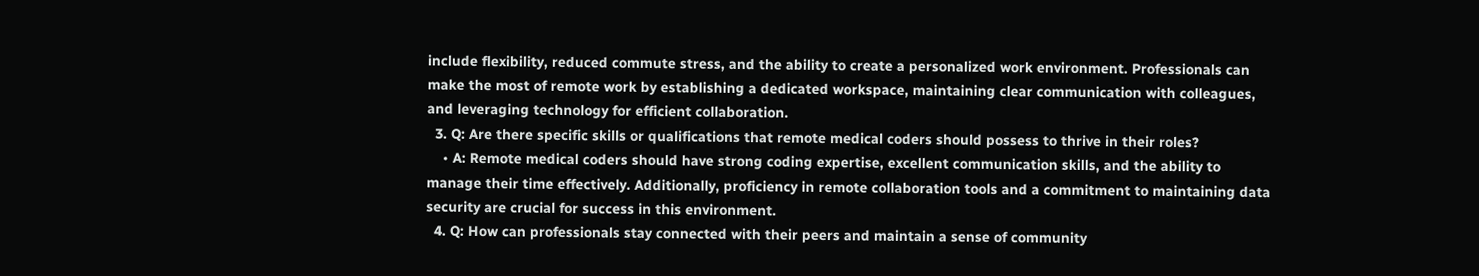include flexibility, reduced commute stress, and the ability to create a personalized work environment. Professionals can make the most of remote work by establishing a dedicated workspace, maintaining clear communication with colleagues, and leveraging technology for efficient collaboration.
  3. Q: Are there specific skills or qualifications that remote medical coders should possess to thrive in their roles?
    • A: Remote medical coders should have strong coding expertise, excellent communication skills, and the ability to manage their time effectively. Additionally, proficiency in remote collaboration tools and a commitment to maintaining data security are crucial for success in this environment.
  4. Q: How can professionals stay connected with their peers and maintain a sense of community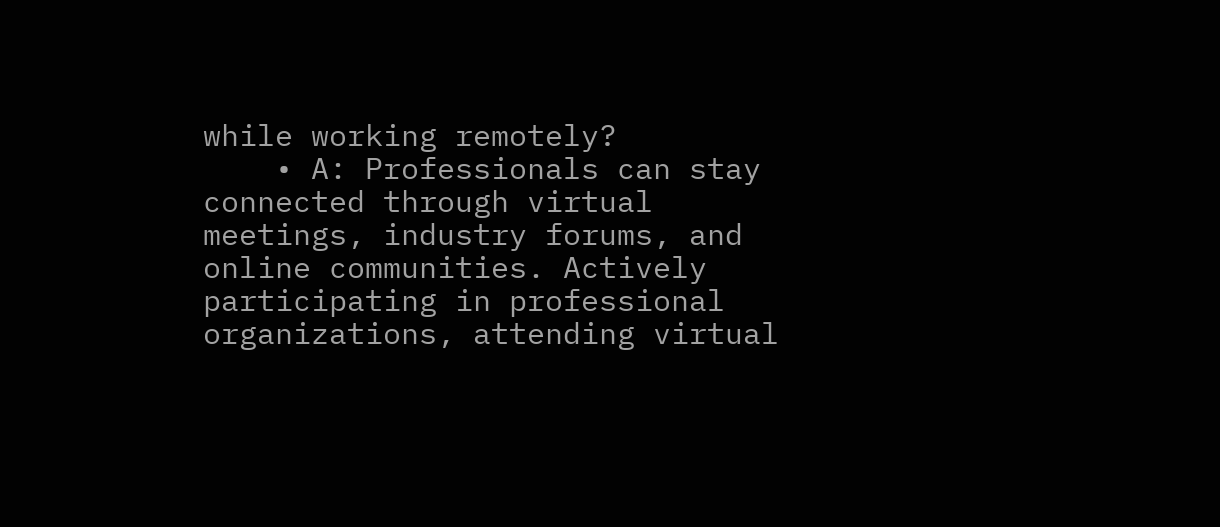while working remotely?
    • A: Professionals can stay connected through virtual meetings, industry forums, and online communities. Actively participating in professional organizations, attending virtual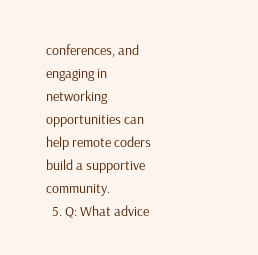conferences, and engaging in networking opportunities can help remote coders build a supportive community.
  5. Q: What advice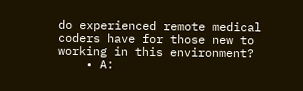do experienced remote medical coders have for those new to working in this environment?
    • A: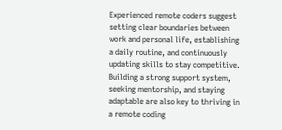Experienced remote coders suggest setting clear boundaries between work and personal life, establishing a daily routine, and continuously updating skills to stay competitive. Building a strong support system, seeking mentorship, and staying adaptable are also key to thriving in a remote coding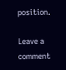position.

Leave a comment